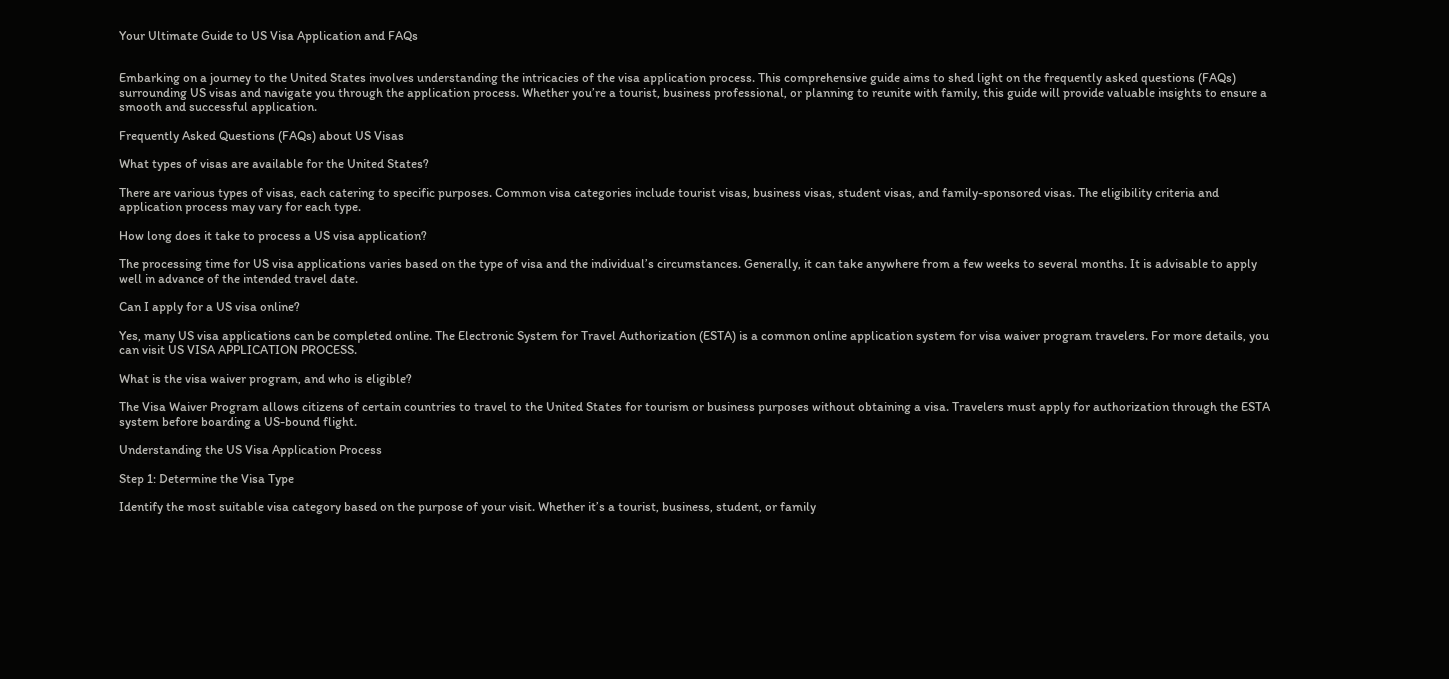Your Ultimate Guide to US Visa Application and FAQs


Embarking on a journey to the United States involves understanding the intricacies of the visa application process. This comprehensive guide aims to shed light on the frequently asked questions (FAQs) surrounding US visas and navigate you through the application process. Whether you’re a tourist, business professional, or planning to reunite with family, this guide will provide valuable insights to ensure a smooth and successful application.

Frequently Asked Questions (FAQs) about US Visas

What types of visas are available for the United States?

There are various types of visas, each catering to specific purposes. Common visa categories include tourist visas, business visas, student visas, and family-sponsored visas. The eligibility criteria and application process may vary for each type.

How long does it take to process a US visa application?

The processing time for US visa applications varies based on the type of visa and the individual’s circumstances. Generally, it can take anywhere from a few weeks to several months. It is advisable to apply well in advance of the intended travel date.

Can I apply for a US visa online?

Yes, many US visa applications can be completed online. The Electronic System for Travel Authorization (ESTA) is a common online application system for visa waiver program travelers. For more details, you can visit US VISA APPLICATION PROCESS.

What is the visa waiver program, and who is eligible?

The Visa Waiver Program allows citizens of certain countries to travel to the United States for tourism or business purposes without obtaining a visa. Travelers must apply for authorization through the ESTA system before boarding a US-bound flight.

Understanding the US Visa Application Process

Step 1: Determine the Visa Type

Identify the most suitable visa category based on the purpose of your visit. Whether it’s a tourist, business, student, or family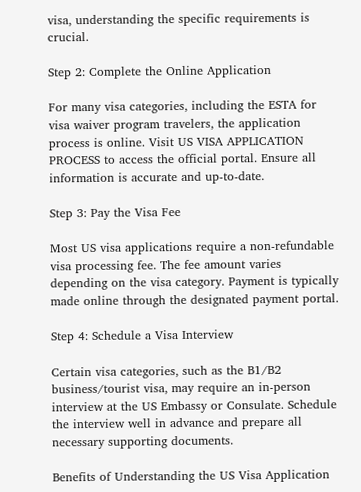visa, understanding the specific requirements is crucial.

Step 2: Complete the Online Application

For many visa categories, including the ESTA for visa waiver program travelers, the application process is online. Visit US VISA APPLICATION PROCESS to access the official portal. Ensure all information is accurate and up-to-date.

Step 3: Pay the Visa Fee

Most US visa applications require a non-refundable visa processing fee. The fee amount varies depending on the visa category. Payment is typically made online through the designated payment portal.

Step 4: Schedule a Visa Interview

Certain visa categories, such as the B1/B2 business/tourist visa, may require an in-person interview at the US Embassy or Consulate. Schedule the interview well in advance and prepare all necessary supporting documents.

Benefits of Understanding the US Visa Application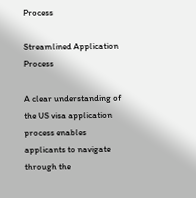Process

Streamlined Application Process

A clear understanding of the US visa application process enables applicants to navigate through the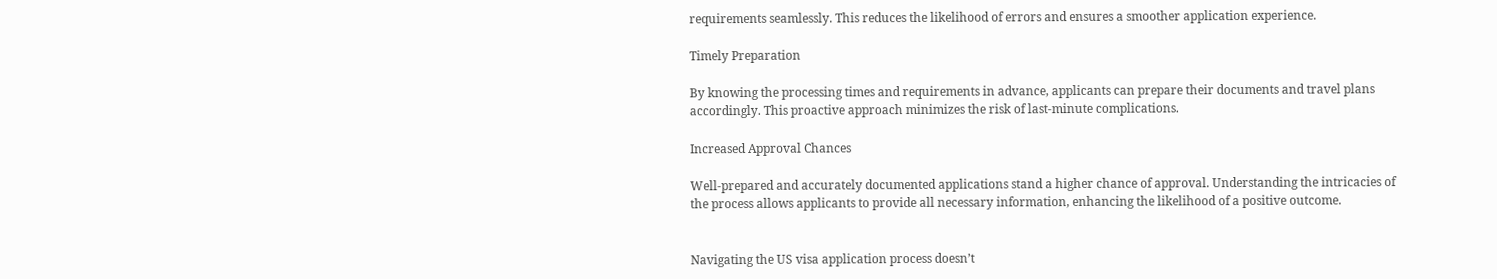requirements seamlessly. This reduces the likelihood of errors and ensures a smoother application experience.

Timely Preparation

By knowing the processing times and requirements in advance, applicants can prepare their documents and travel plans accordingly. This proactive approach minimizes the risk of last-minute complications.

Increased Approval Chances

Well-prepared and accurately documented applications stand a higher chance of approval. Understanding the intricacies of the process allows applicants to provide all necessary information, enhancing the likelihood of a positive outcome.


Navigating the US visa application process doesn’t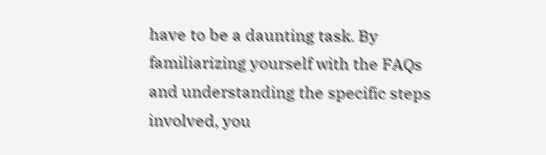have to be a daunting task. By familiarizing yourself with the FAQs and understanding the specific steps involved, you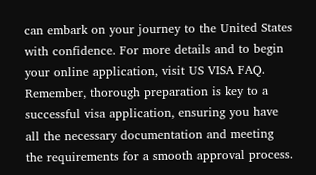can embark on your journey to the United States with confidence. For more details and to begin your online application, visit US VISA FAQ. Remember, thorough preparation is key to a successful visa application, ensuring you have all the necessary documentation and meeting the requirements for a smooth approval process.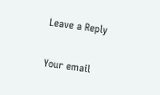Leave a Reply

Your email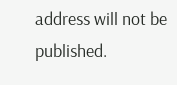address will not be published.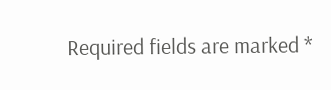Required fields are marked *